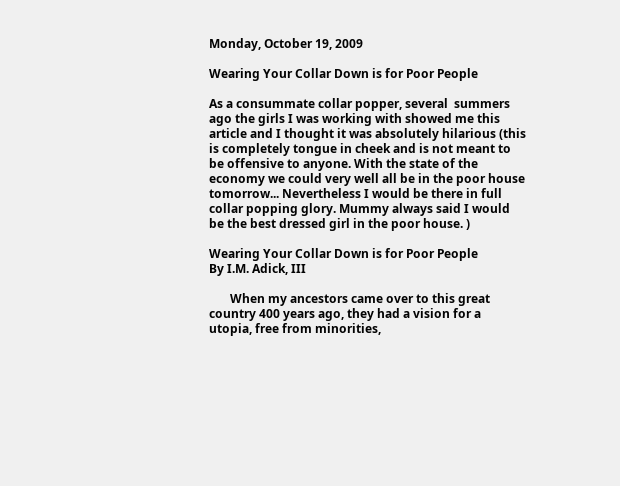Monday, October 19, 2009

Wearing Your Collar Down is for Poor People

As a consummate collar popper, several  summers ago the girls I was working with showed me this article and I thought it was absolutely hilarious (this is completely tongue in cheek and is not meant to be offensive to anyone. With the state of the economy we could very well all be in the poor house tomorrow... Nevertheless I would be there in full collar popping glory. Mummy always said I would be the best dressed girl in the poor house. )

Wearing Your Collar Down is for Poor People
By I.M. Adick, III

       When my ancestors came over to this great country 400 years ago, they had a vision for a utopia, free from minorities,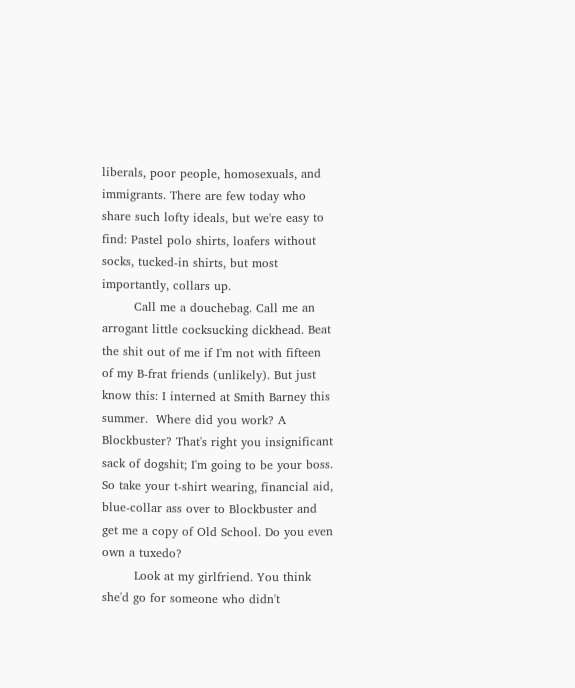liberals, poor people, homosexuals, and immigrants. There are few today who share such lofty ideals, but we're easy to find: Pastel polo shirts, loafers without socks, tucked-in shirts, but most importantly, collars up.
        Call me a douchebag. Call me an arrogant little cocksucking dickhead. Beat the shit out of me if I'm not with fifteen of my B-frat friends (unlikely). But just know this: I interned at Smith Barney this summer.  Where did you work? A Blockbuster? That's right you insignificant sack of dogshit; I'm going to be your boss. So take your t-shirt wearing, financial aid, blue-collar ass over to Blockbuster and get me a copy of Old School. Do you even own a tuxedo?
        Look at my girlfriend. You think she'd go for someone who didn't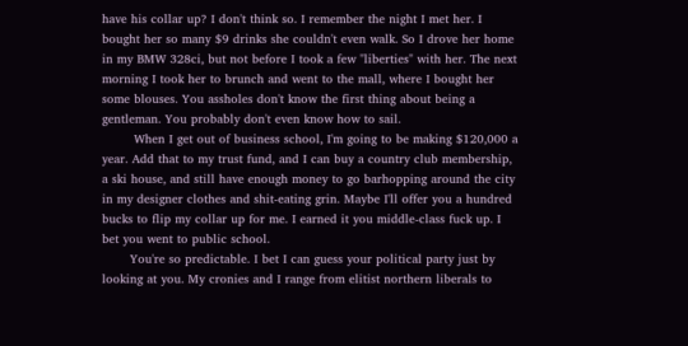have his collar up? I don't think so. I remember the night I met her. I bought her so many $9 drinks she couldn't even walk. So I drove her home in my BMW 328ci, but not before I took a few "liberties" with her. The next morning I took her to brunch and went to the mall, where I bought her some blouses. You assholes don't know the first thing about being a gentleman. You probably don't even know how to sail.
        When I get out of business school, I'm going to be making $120,000 a year. Add that to my trust fund, and I can buy a country club membership, a ski house, and still have enough money to go barhopping around the city in my designer clothes and shit-eating grin. Maybe I'll offer you a hundred bucks to flip my collar up for me. I earned it you middle-class fuck up. I bet you went to public school.
       You're so predictable. I bet I can guess your political party just by looking at you. My cronies and I range from elitist northern liberals to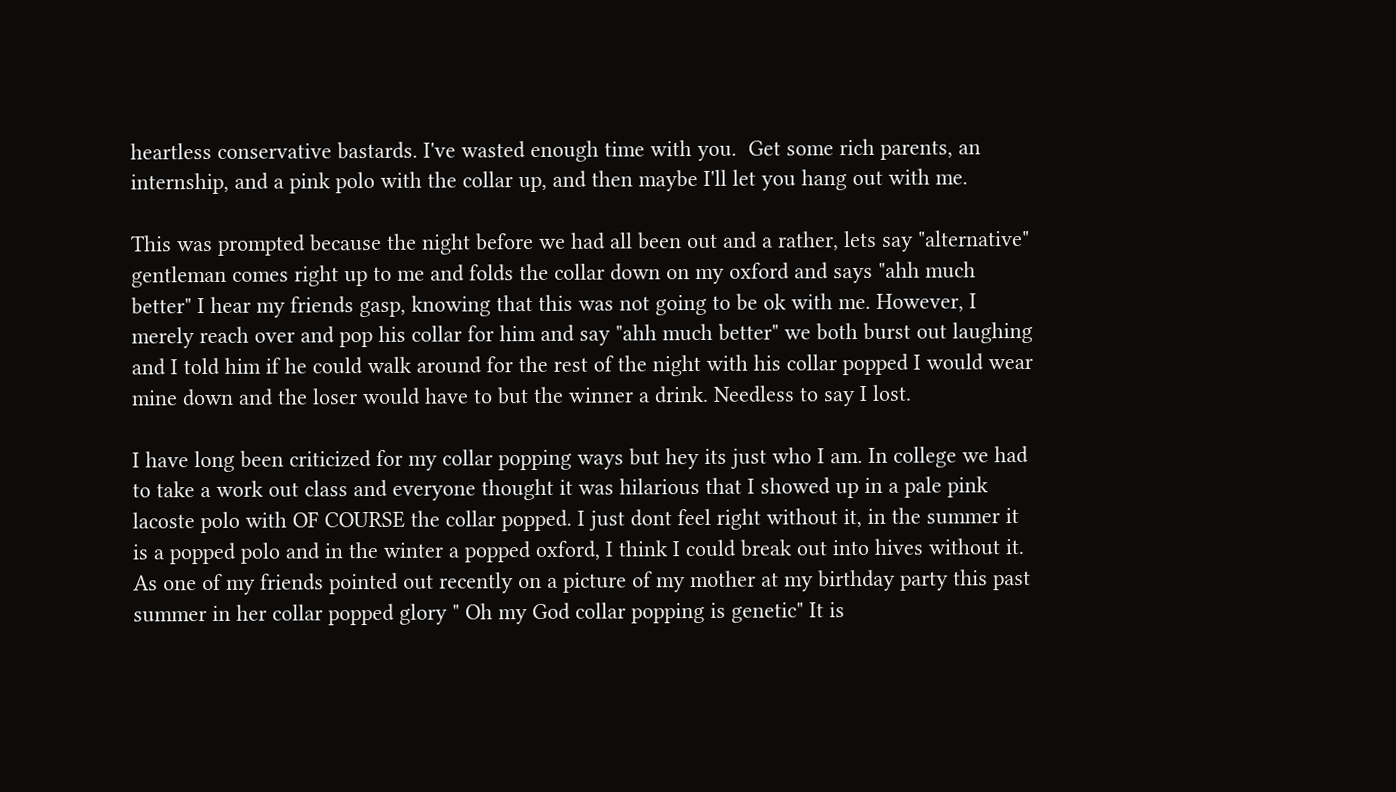heartless conservative bastards. I've wasted enough time with you.  Get some rich parents, an internship, and a pink polo with the collar up, and then maybe I'll let you hang out with me.

This was prompted because the night before we had all been out and a rather, lets say "alternative" gentleman comes right up to me and folds the collar down on my oxford and says "ahh much better" I hear my friends gasp, knowing that this was not going to be ok with me. However, I merely reach over and pop his collar for him and say "ahh much better" we both burst out laughing and I told him if he could walk around for the rest of the night with his collar popped I would wear mine down and the loser would have to but the winner a drink. Needless to say I lost.

I have long been criticized for my collar popping ways but hey its just who I am. In college we had to take a work out class and everyone thought it was hilarious that I showed up in a pale pink lacoste polo with OF COURSE the collar popped. I just dont feel right without it, in the summer it is a popped polo and in the winter a popped oxford, I think I could break out into hives without it. As one of my friends pointed out recently on a picture of my mother at my birthday party this past summer in her collar popped glory " Oh my God collar popping is genetic" It is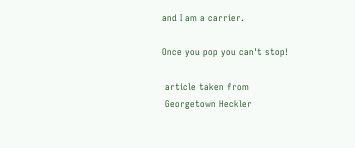and I am a carrier.

Once you pop you can't stop!

 article taken from
 Georgetown Heckler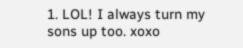1. LOL! I always turn my sons up too. xoxo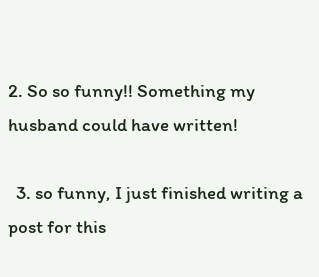2. So so funny!! Something my husband could have written!

  3. so funny, I just finished writing a post for this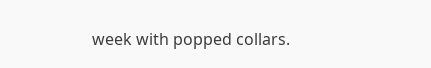week with popped collars.